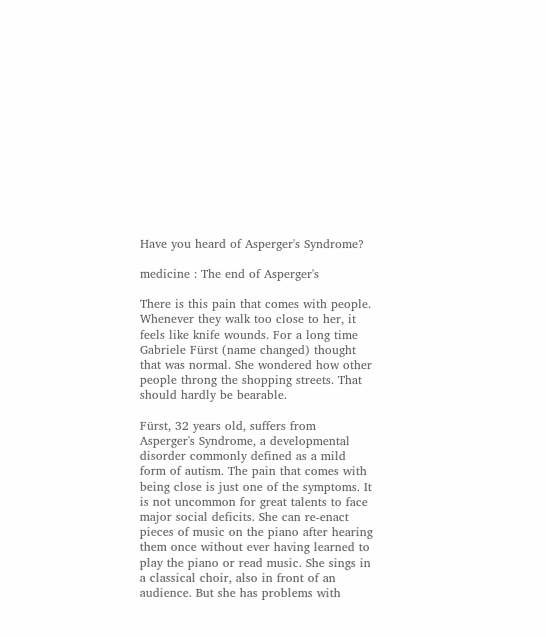Have you heard of Asperger's Syndrome?

medicine : The end of Asperger's

There is this pain that comes with people. Whenever they walk too close to her, it feels like knife wounds. For a long time Gabriele Fürst (name changed) thought that was normal. She wondered how other people throng the shopping streets. That should hardly be bearable.

Fürst, 32 years old, suffers from Asperger's Syndrome, a developmental disorder commonly defined as a mild form of autism. The pain that comes with being close is just one of the symptoms. It is not uncommon for great talents to face major social deficits. She can re-enact pieces of music on the piano after hearing them once without ever having learned to play the piano or read music. She sings in a classical choir, also in front of an audience. But she has problems with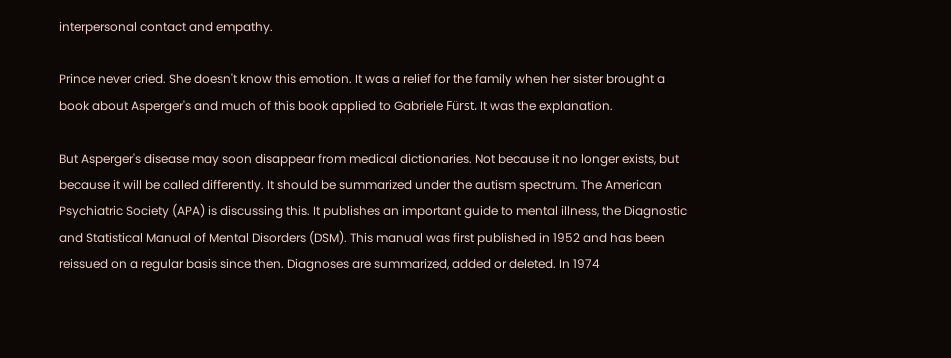interpersonal contact and empathy.

Prince never cried. She doesn't know this emotion. It was a relief for the family when her sister brought a book about Asperger's and much of this book applied to Gabriele Fürst. It was the explanation.

But Asperger's disease may soon disappear from medical dictionaries. Not because it no longer exists, but because it will be called differently. It should be summarized under the autism spectrum. The American Psychiatric Society (APA) is discussing this. It publishes an important guide to mental illness, the Diagnostic and Statistical Manual of Mental Disorders (DSM). This manual was first published in 1952 and has been reissued on a regular basis since then. Diagnoses are summarized, added or deleted. In 1974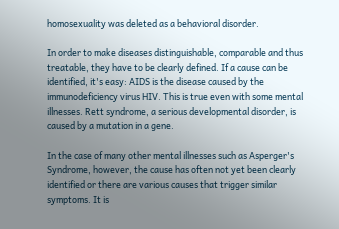homosexuality was deleted as a behavioral disorder.

In order to make diseases distinguishable, comparable and thus treatable, they have to be clearly defined. If a cause can be identified, it's easy: AIDS is the disease caused by the immunodeficiency virus HIV. This is true even with some mental illnesses. Rett syndrome, a serious developmental disorder, is caused by a mutation in a gene.

In the case of many other mental illnesses such as Asperger's Syndrome, however, the cause has often not yet been clearly identified or there are various causes that trigger similar symptoms. It is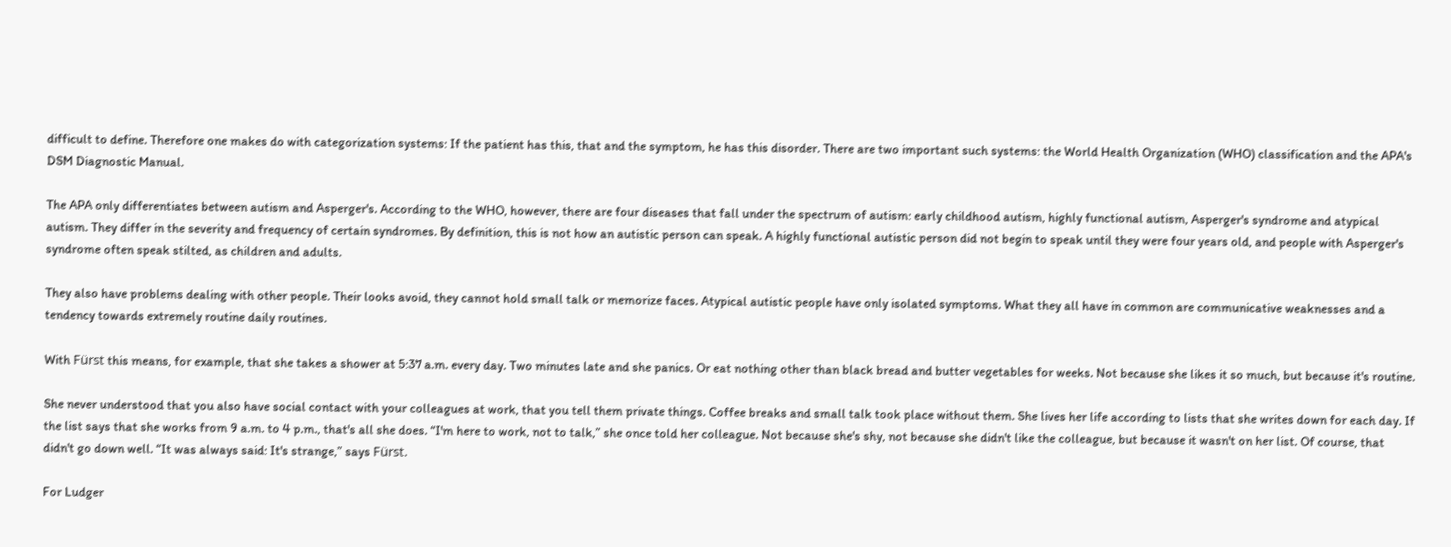difficult to define. Therefore one makes do with categorization systems: If the patient has this, that and the symptom, he has this disorder. There are two important such systems: the World Health Organization (WHO) classification and the APA's DSM Diagnostic Manual.

The APA only differentiates between autism and Asperger's. According to the WHO, however, there are four diseases that fall under the spectrum of autism: early childhood autism, highly functional autism, Asperger's syndrome and atypical autism. They differ in the severity and frequency of certain syndromes. By definition, this is not how an autistic person can speak. A highly functional autistic person did not begin to speak until they were four years old, and people with Asperger's syndrome often speak stilted, as children and adults.

They also have problems dealing with other people. Their looks avoid, they cannot hold small talk or memorize faces. Atypical autistic people have only isolated symptoms. What they all have in common are communicative weaknesses and a tendency towards extremely routine daily routines.

With Fürst this means, for example, that she takes a shower at 5:37 a.m. every day. Two minutes late and she panics. Or eat nothing other than black bread and butter vegetables for weeks. Not because she likes it so much, but because it's routine.

She never understood that you also have social contact with your colleagues at work, that you tell them private things. Coffee breaks and small talk took place without them. She lives her life according to lists that she writes down for each day. If the list says that she works from 9 a.m. to 4 p.m., that's all she does. “I'm here to work, not to talk,” she once told her colleague. Not because she's shy, not because she didn't like the colleague, but because it wasn't on her list. Of course, that didn't go down well. “It was always said: It's strange,” says Fürst.

For Ludger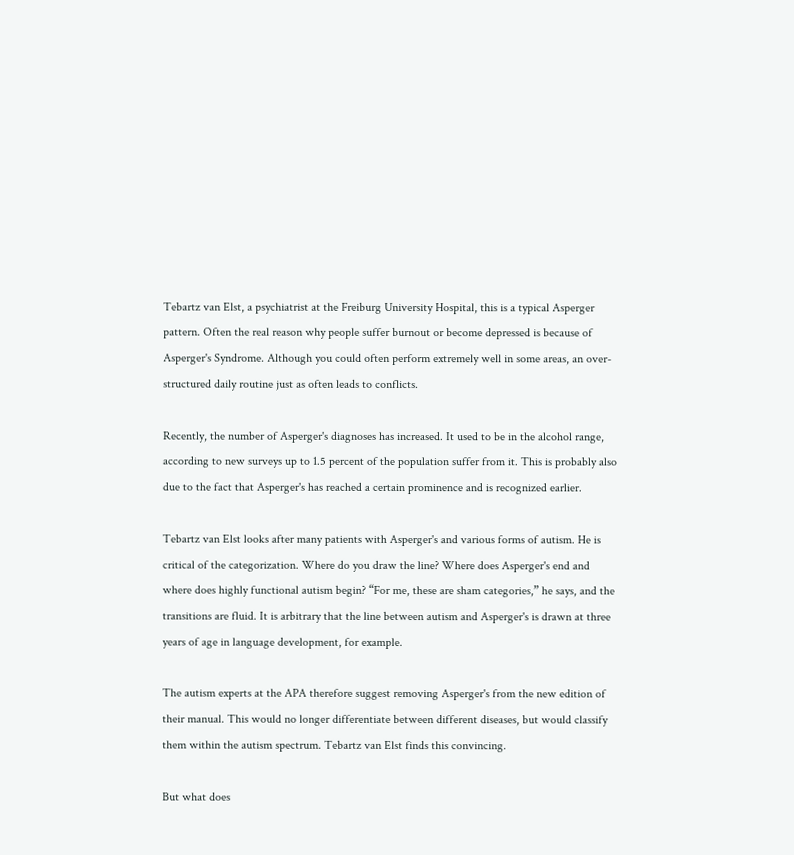Tebartz van Elst, a psychiatrist at the Freiburg University Hospital, this is a typical Asperger pattern. Often the real reason why people suffer burnout or become depressed is because of Asperger's Syndrome. Although you could often perform extremely well in some areas, an over-structured daily routine just as often leads to conflicts.

Recently, the number of Asperger's diagnoses has increased. It used to be in the alcohol range, according to new surveys up to 1.5 percent of the population suffer from it. This is probably also due to the fact that Asperger's has reached a certain prominence and is recognized earlier.

Tebartz van Elst looks after many patients with Asperger's and various forms of autism. He is critical of the categorization. Where do you draw the line? Where does Asperger's end and where does highly functional autism begin? “For me, these are sham categories,” he says, and the transitions are fluid. It is arbitrary that the line between autism and Asperger's is drawn at three years of age in language development, for example.

The autism experts at the APA therefore suggest removing Asperger's from the new edition of their manual. This would no longer differentiate between different diseases, but would classify them within the autism spectrum. Tebartz van Elst finds this convincing.

But what does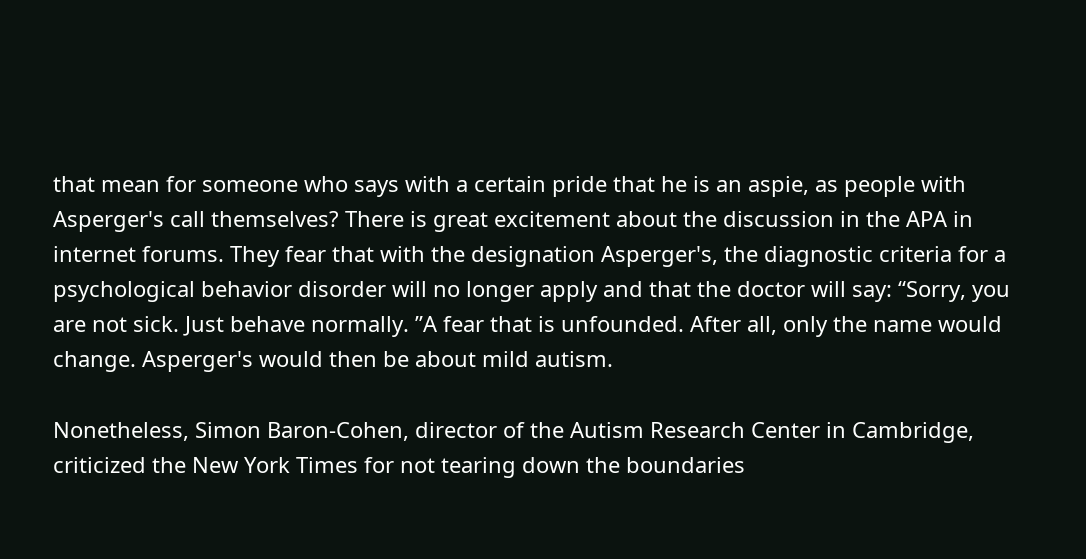that mean for someone who says with a certain pride that he is an aspie, as people with Asperger's call themselves? There is great excitement about the discussion in the APA in internet forums. They fear that with the designation Asperger's, the diagnostic criteria for a psychological behavior disorder will no longer apply and that the doctor will say: “Sorry, you are not sick. Just behave normally. ”A fear that is unfounded. After all, only the name would change. Asperger's would then be about mild autism.

Nonetheless, Simon Baron-Cohen, director of the Autism Research Center in Cambridge, criticized the New York Times for not tearing down the boundaries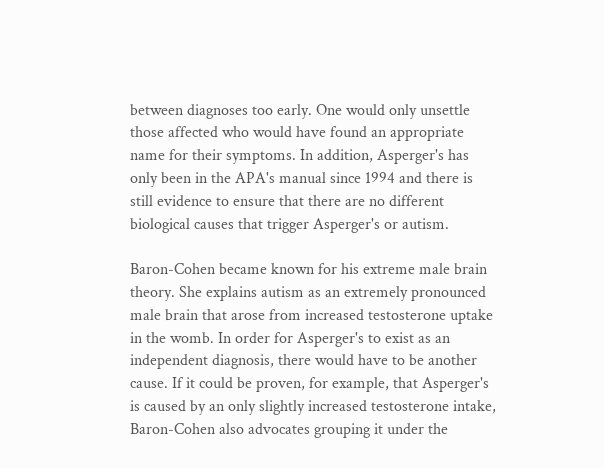between diagnoses too early. One would only unsettle those affected who would have found an appropriate name for their symptoms. In addition, Asperger's has only been in the APA's manual since 1994 and there is still evidence to ensure that there are no different biological causes that trigger Asperger's or autism.

Baron-Cohen became known for his extreme male brain theory. She explains autism as an extremely pronounced male brain that arose from increased testosterone uptake in the womb. In order for Asperger's to exist as an independent diagnosis, there would have to be another cause. If it could be proven, for example, that Asperger's is caused by an only slightly increased testosterone intake, Baron-Cohen also advocates grouping it under the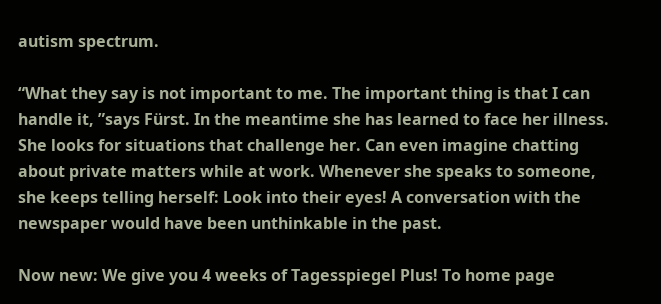autism spectrum.

“What they say is not important to me. The important thing is that I can handle it, ”says Fürst. In the meantime she has learned to face her illness. She looks for situations that challenge her. Can even imagine chatting about private matters while at work. Whenever she speaks to someone, she keeps telling herself: Look into their eyes! A conversation with the newspaper would have been unthinkable in the past.

Now new: We give you 4 weeks of Tagesspiegel Plus! To home page